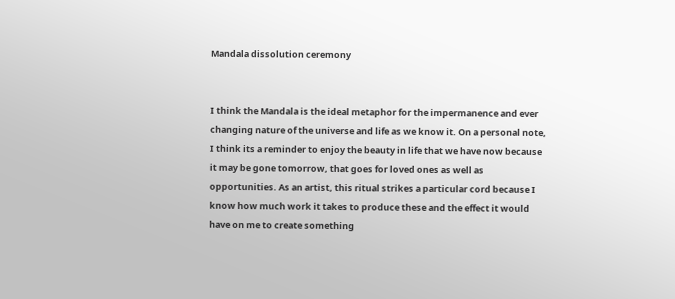Mandala dissolution ceremony


I think the Mandala is the ideal metaphor for the impermanence and ever changing nature of the universe and life as we know it. On a personal note, I think its a reminder to enjoy the beauty in life that we have now because it may be gone tomorrow, that goes for loved ones as well as opportunities. As an artist, this ritual strikes a particular cord because I know how much work it takes to produce these and the effect it would have on me to create something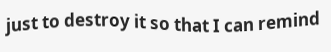just to destroy it so that I can remind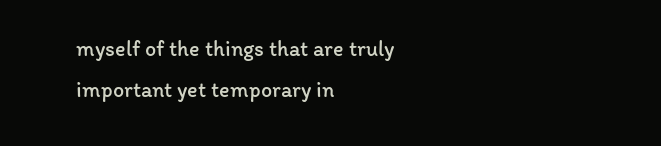myself of the things that are truly important yet temporary in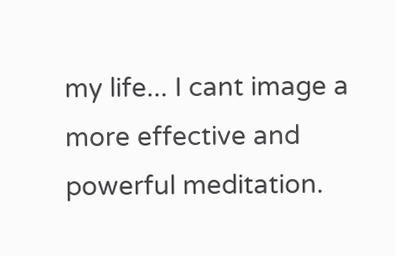my life... I cant image a more effective and powerful meditation.